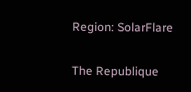Region: SolarFlare

The Republique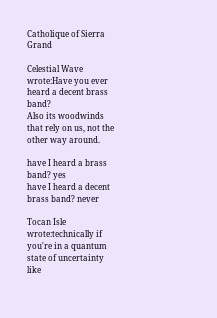Catholique of Sierra Grand

Celestial Wave wrote:Have you ever heard a decent brass band?
Also its woodwinds that rely on us, not the other way around.

have I heard a brass band? yes
have I heard a decent brass band? never

Tocan Isle wrote:technically if you're in a quantum state of uncertainty like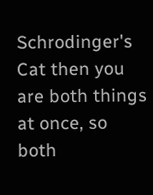Schrodinger's Cat then you are both things at once, so both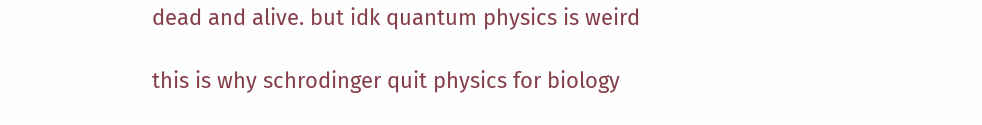dead and alive. but idk quantum physics is weird

this is why schrodinger quit physics for biology